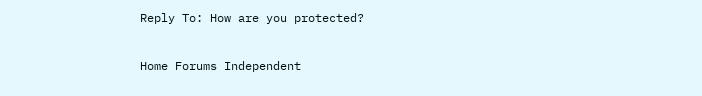Reply To: How are you protected?

Home Forums Independent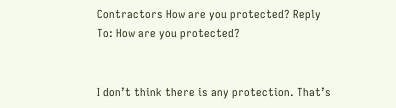Contractors How are you protected? Reply To: How are you protected?


I don’t think there is any protection. That’s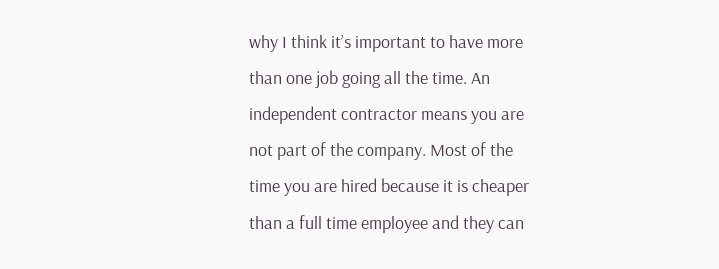why I think it’s important to have more than one job going all the time. An independent contractor means you are not part of the company. Most of the time you are hired because it is cheaper than a full time employee and they can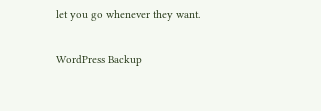let you go whenever they want.

WordPress Backup